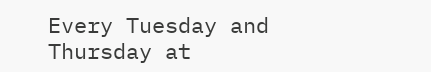Every Tuesday and Thursday at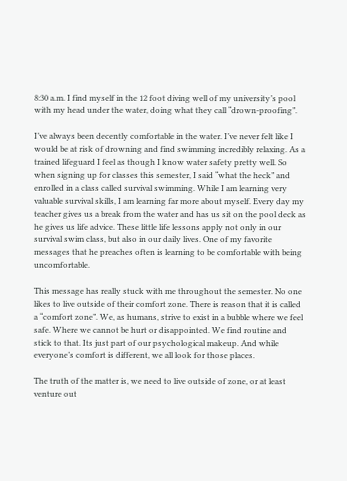8:30 a.m. I find myself in the 12 foot diving well of my university’s pool with my head under the water, doing what they call “drown-proofing”.

I’ve always been decently comfortable in the water. I’ve never felt like I would be at risk of drowning and find swimming incredibly relaxing. As a trained lifeguard I feel as though I know water safety pretty well. So when signing up for classes this semester, I said “what the heck” and enrolled in a class called survival swimming. While I am learning very valuable survival skills, I am learning far more about myself. Every day my teacher gives us a break from the water and has us sit on the pool deck as he gives us life advice. These little life lessons apply not only in our survival swim class, but also in our daily lives. One of my favorite messages that he preaches often is learning to be comfortable with being uncomfortable.

This message has really stuck with me throughout the semester. No one likes to live outside of their comfort zone. There is reason that it is called a “comfort zone”. We, as humans, strive to exist in a bubble where we feel safe. Where we cannot be hurt or disappointed. We find routine and stick to that. Its just part of our psychological makeup. And while everyone’s comfort is different, we all look for those places.

The truth of the matter is, we need to live outside of zone, or at least venture out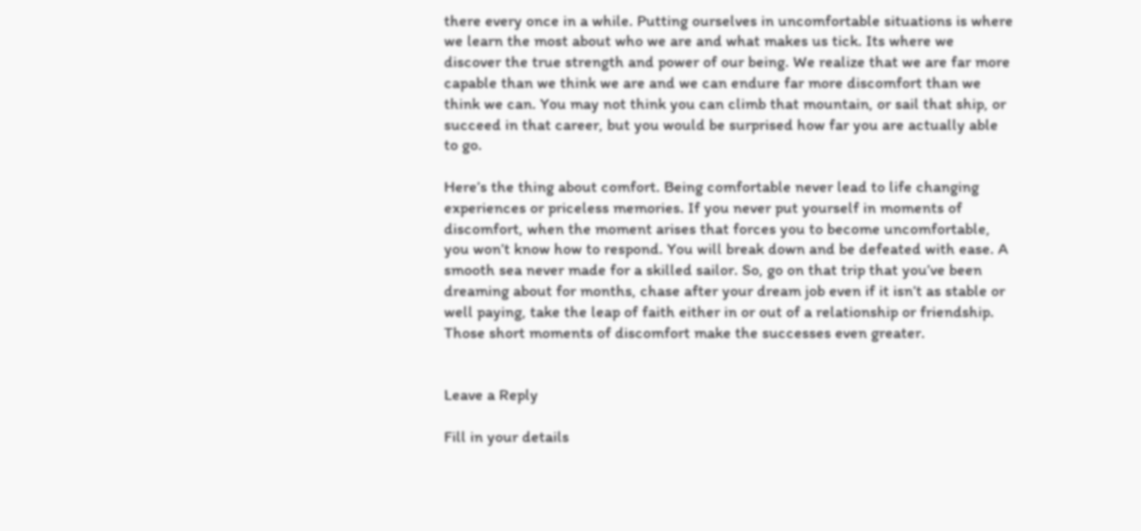there every once in a while. Putting ourselves in uncomfortable situations is where we learn the most about who we are and what makes us tick. Its where we discover the true strength and power of our being. We realize that we are far more capable than we think we are and we can endure far more discomfort than we think we can. You may not think you can climb that mountain, or sail that ship, or succeed in that career, but you would be surprised how far you are actually able to go.

Here’s the thing about comfort. Being comfortable never lead to life changing experiences or priceless memories. If you never put yourself in moments of discomfort, when the moment arises that forces you to become uncomfortable, you won’t know how to respond. You will break down and be defeated with ease. A smooth sea never made for a skilled sailor. So, go on that trip that you’ve been dreaming about for months, chase after your dream job even if it isn’t as stable or well paying, take the leap of faith either in or out of a relationship or friendship. Those short moments of discomfort make the successes even greater.


Leave a Reply

Fill in your details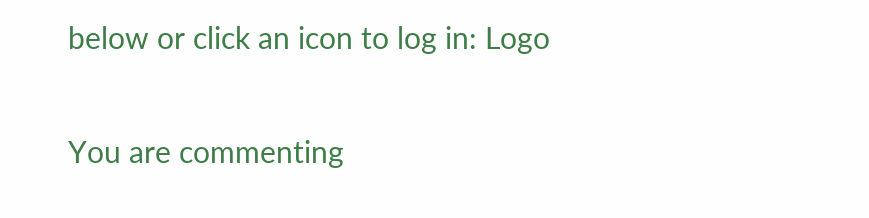below or click an icon to log in: Logo

You are commenting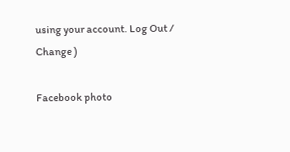using your account. Log Out /  Change )

Facebook photo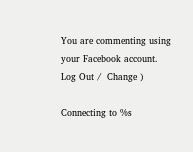You are commenting using your Facebook account. Log Out /  Change )

Connecting to %s